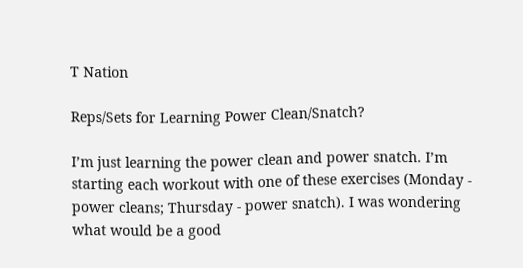T Nation

Reps/Sets for Learning Power Clean/Snatch?

I’m just learning the power clean and power snatch. I’m starting each workout with one of these exercises (Monday - power cleans; Thursday - power snatch). I was wondering what would be a good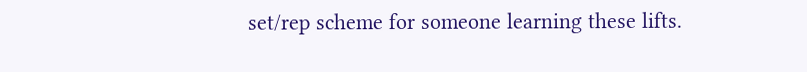set/rep scheme for someone learning these lifts.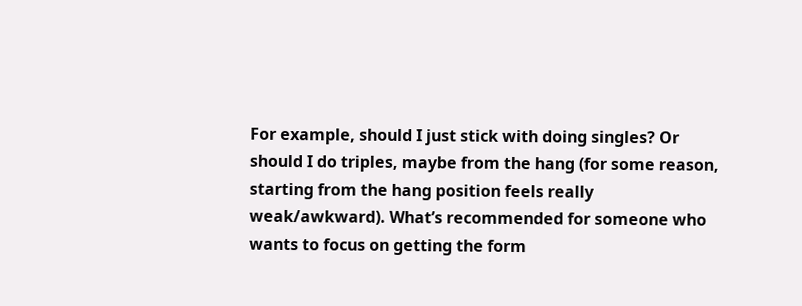For example, should I just stick with doing singles? Or should I do triples, maybe from the hang (for some reason, starting from the hang position feels really weak/awkward). What’s recommended for someone who wants to focus on getting the form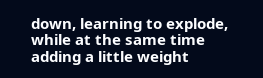down, learning to explode, while at the same time adding a little weight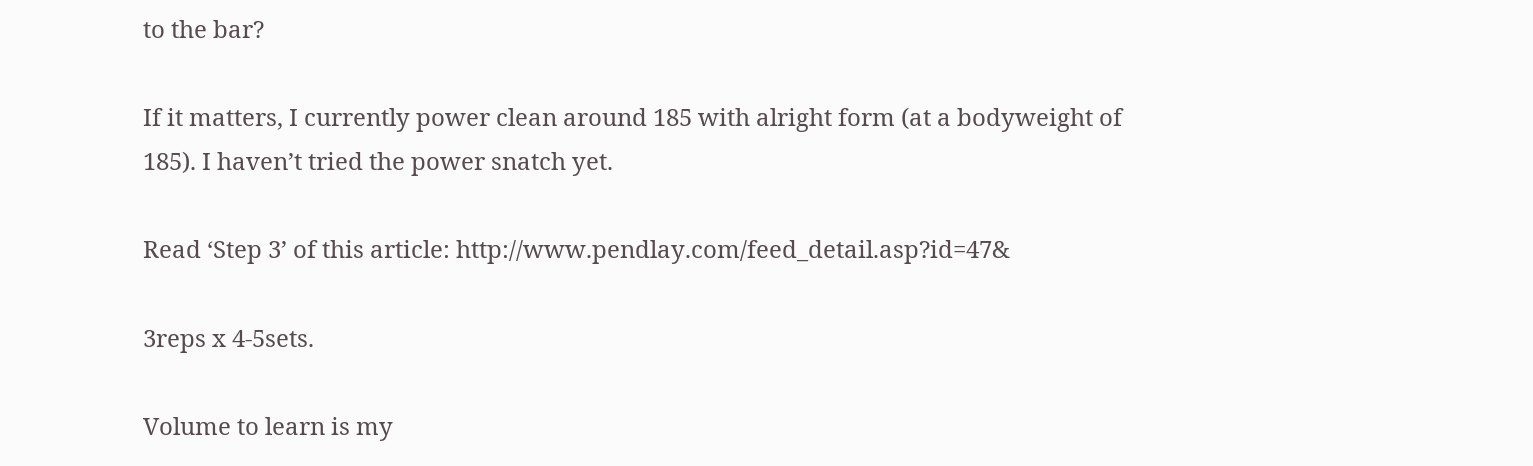to the bar?

If it matters, I currently power clean around 185 with alright form (at a bodyweight of 185). I haven’t tried the power snatch yet.

Read ‘Step 3’ of this article: http://www.pendlay.com/feed_detail.asp?id=47&

3reps x 4-5sets.

Volume to learn is my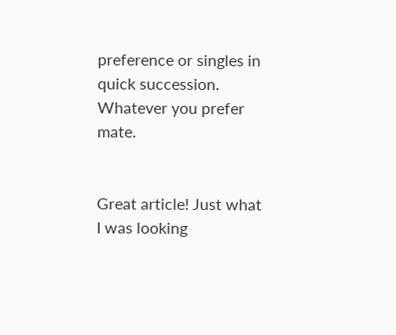preference or singles in quick succession. Whatever you prefer mate.


Great article! Just what I was looking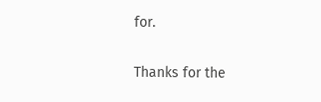for.

Thanks for the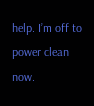help. I’m off to power clean now.